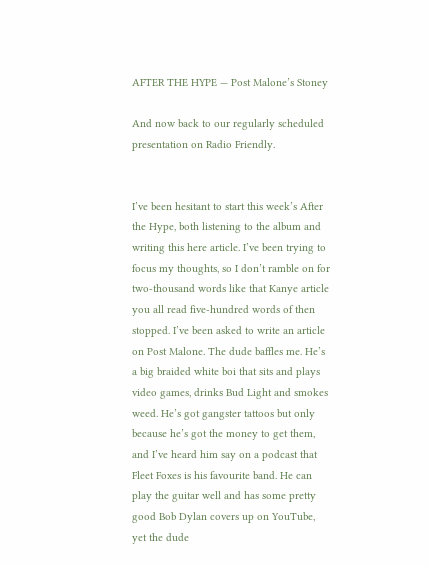AFTER THE HYPE — Post Malone’s Stoney

And now back to our regularly scheduled presentation on Radio Friendly.


I’ve been hesitant to start this week’s After the Hype, both listening to the album and writing this here article. I’ve been trying to focus my thoughts, so I don’t ramble on for two-thousand words like that Kanye article you all read five-hundred words of then stopped. I’ve been asked to write an article on Post Malone. The dude baffles me. He’s a big braided white boi that sits and plays video games, drinks Bud Light and smokes weed. He’s got gangster tattoos but only because he’s got the money to get them, and I’ve heard him say on a podcast that Fleet Foxes is his favourite band. He can play the guitar well and has some pretty good Bob Dylan covers up on YouTube, yet the dude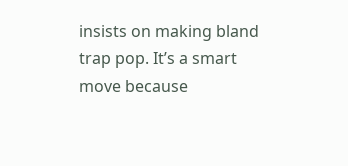insists on making bland trap pop. It’s a smart move because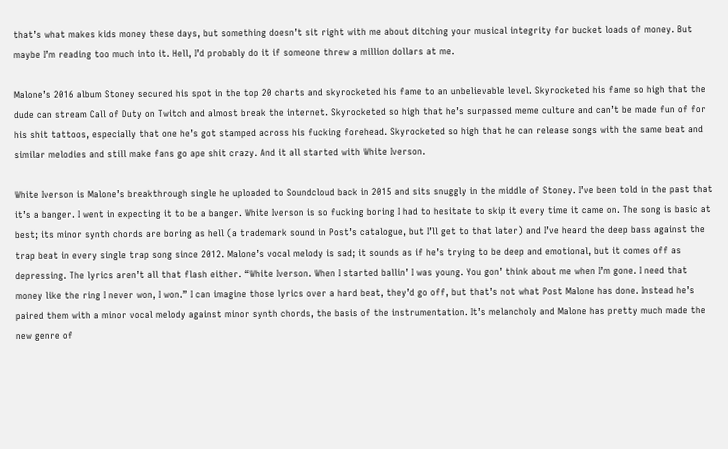that’s what makes kids money these days, but something doesn’t sit right with me about ditching your musical integrity for bucket loads of money. But maybe I’m reading too much into it. Hell, I’d probably do it if someone threw a million dollars at me.

Malone’s 2016 album Stoney secured his spot in the top 20 charts and skyrocketed his fame to an unbelievable level. Skyrocketed his fame so high that the dude can stream Call of Duty on Twitch and almost break the internet. Skyrocketed so high that he’s surpassed meme culture and can’t be made fun of for his shit tattoos, especially that one he’s got stamped across his fucking forehead. Skyrocketed so high that he can release songs with the same beat and similar melodies and still make fans go ape shit crazy. And it all started with White Iverson.

White Iverson is Malone’s breakthrough single he uploaded to Soundcloud back in 2015 and sits snuggly in the middle of Stoney. I’ve been told in the past that it’s a banger. I went in expecting it to be a banger. White Iverson is so fucking boring I had to hesitate to skip it every time it came on. The song is basic at best; its minor synth chords are boring as hell (a trademark sound in Post’s catalogue, but I’ll get to that later) and I’ve heard the deep bass against the trap beat in every single trap song since 2012. Malone’s vocal melody is sad; it sounds as if he’s trying to be deep and emotional, but it comes off as depressing. The lyrics aren’t all that flash either. “White Iverson. When I started ballin’ I was young. You gon’ think about me when I’m gone. I need that money like the ring I never won, I won.” I can imagine those lyrics over a hard beat, they’d go off, but that’s not what Post Malone has done. Instead he’s paired them with a minor vocal melody against minor synth chords, the basis of the instrumentation. It’s melancholy and Malone has pretty much made the new genre of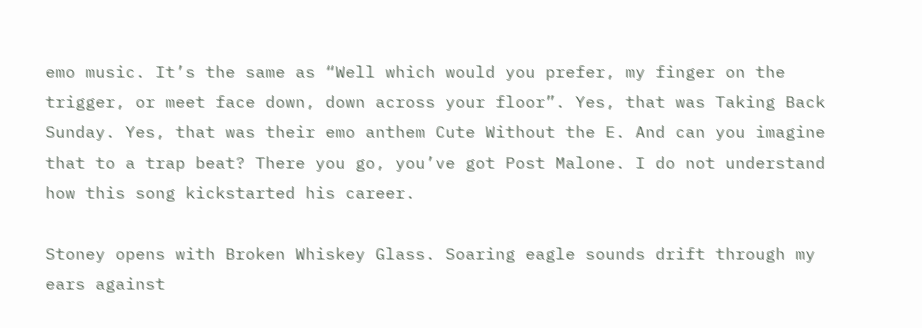emo music. It’s the same as “Well which would you prefer, my finger on the trigger, or meet face down, down across your floor”. Yes, that was Taking Back Sunday. Yes, that was their emo anthem Cute Without the E. And can you imagine that to a trap beat? There you go, you’ve got Post Malone. I do not understand how this song kickstarted his career.

Stoney opens with Broken Whiskey Glass. Soaring eagle sounds drift through my ears against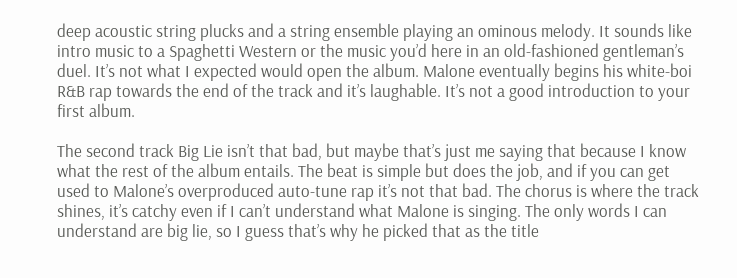deep acoustic string plucks and a string ensemble playing an ominous melody. It sounds like intro music to a Spaghetti Western or the music you’d here in an old-fashioned gentleman’s duel. It’s not what I expected would open the album. Malone eventually begins his white-boi R&B rap towards the end of the track and it’s laughable. It’s not a good introduction to your first album.

The second track Big Lie isn’t that bad, but maybe that’s just me saying that because I know what the rest of the album entails. The beat is simple but does the job, and if you can get used to Malone’s overproduced auto-tune rap it’s not that bad. The chorus is where the track shines, it’s catchy even if I can’t understand what Malone is singing. The only words I can understand are big lie, so I guess that’s why he picked that as the title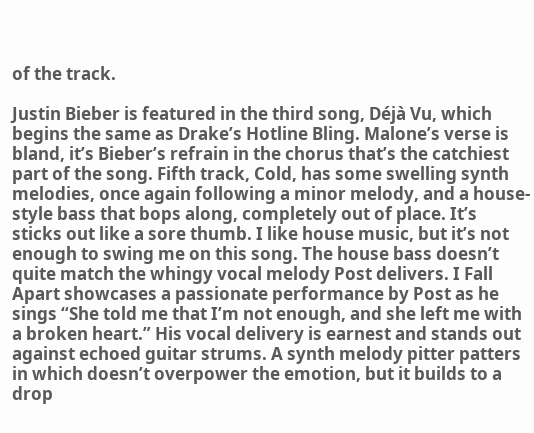of the track.

Justin Bieber is featured in the third song, Déjà Vu, which begins the same as Drake’s Hotline Bling. Malone’s verse is bland, it’s Bieber’s refrain in the chorus that’s the catchiest part of the song. Fifth track, Cold, has some swelling synth melodies, once again following a minor melody, and a house-style bass that bops along, completely out of place. It’s sticks out like a sore thumb. I like house music, but it’s not enough to swing me on this song. The house bass doesn’t quite match the whingy vocal melody Post delivers. I Fall Apart showcases a passionate performance by Post as he sings “She told me that I’m not enough, and she left me with a broken heart.” His vocal delivery is earnest and stands out against echoed guitar strums. A synth melody pitter patters in which doesn’t overpower the emotion, but it builds to a drop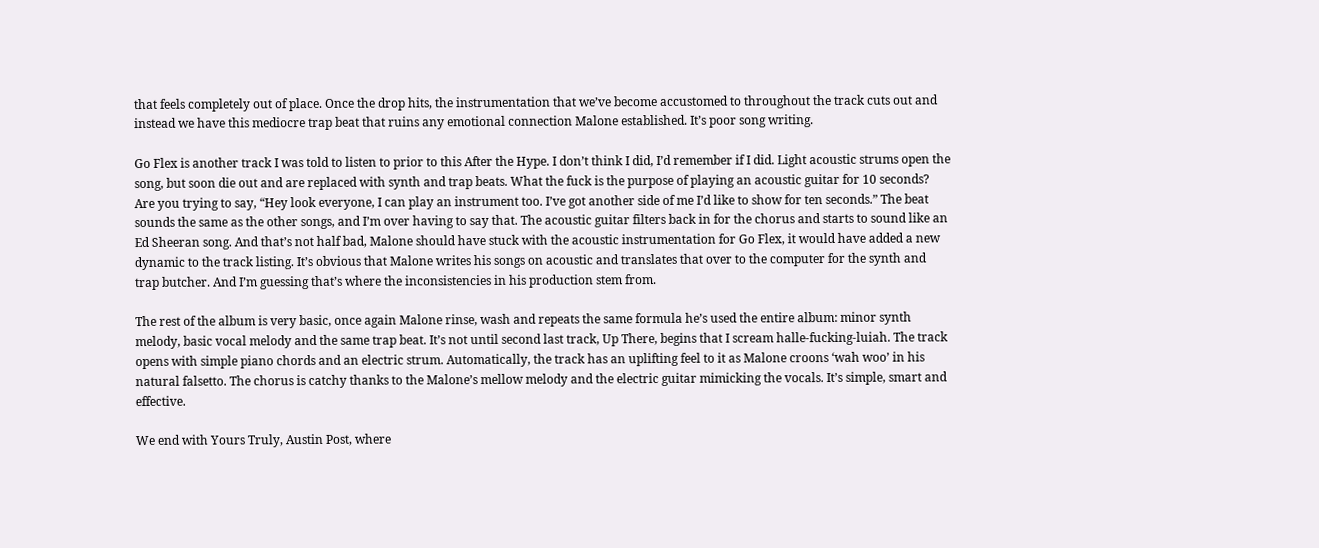that feels completely out of place. Once the drop hits, the instrumentation that we’ve become accustomed to throughout the track cuts out and instead we have this mediocre trap beat that ruins any emotional connection Malone established. It’s poor song writing.

Go Flex is another track I was told to listen to prior to this After the Hype. I don’t think I did, I’d remember if I did. Light acoustic strums open the song, but soon die out and are replaced with synth and trap beats. What the fuck is the purpose of playing an acoustic guitar for 10 seconds? Are you trying to say, “Hey look everyone, I can play an instrument too. I’ve got another side of me I’d like to show for ten seconds.” The beat sounds the same as the other songs, and I’m over having to say that. The acoustic guitar filters back in for the chorus and starts to sound like an Ed Sheeran song. And that’s not half bad, Malone should have stuck with the acoustic instrumentation for Go Flex, it would have added a new dynamic to the track listing. It’s obvious that Malone writes his songs on acoustic and translates that over to the computer for the synth and trap butcher. And I’m guessing that’s where the inconsistencies in his production stem from.

The rest of the album is very basic, once again Malone rinse, wash and repeats the same formula he’s used the entire album: minor synth melody, basic vocal melody and the same trap beat. It’s not until second last track, Up There, begins that I scream halle-fucking-luiah. The track opens with simple piano chords and an electric strum. Automatically, the track has an uplifting feel to it as Malone croons ‘wah woo’ in his natural falsetto. The chorus is catchy thanks to the Malone’s mellow melody and the electric guitar mimicking the vocals. It’s simple, smart and effective.

We end with Yours Truly, Austin Post, where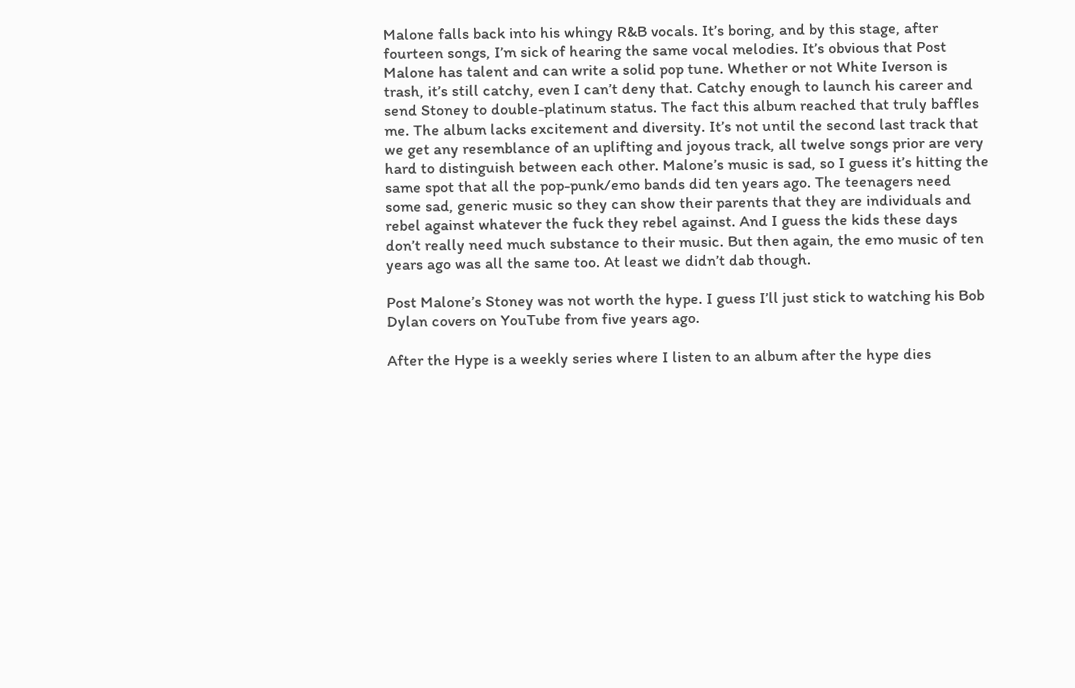Malone falls back into his whingy R&B vocals. It’s boring, and by this stage, after fourteen songs, I’m sick of hearing the same vocal melodies. It’s obvious that Post Malone has talent and can write a solid pop tune. Whether or not White Iverson is trash, it’s still catchy, even I can’t deny that. Catchy enough to launch his career and send Stoney to double-platinum status. The fact this album reached that truly baffles me. The album lacks excitement and diversity. It’s not until the second last track that we get any resemblance of an uplifting and joyous track, all twelve songs prior are very hard to distinguish between each other. Malone’s music is sad, so I guess it’s hitting the same spot that all the pop-punk/emo bands did ten years ago. The teenagers need some sad, generic music so they can show their parents that they are individuals and rebel against whatever the fuck they rebel against. And I guess the kids these days don’t really need much substance to their music. But then again, the emo music of ten years ago was all the same too. At least we didn’t dab though.

Post Malone’s Stoney was not worth the hype. I guess I’ll just stick to watching his Bob Dylan covers on YouTube from five years ago.

After the Hype is a weekly series where I listen to an album after the hype dies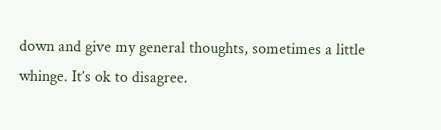down and give my general thoughts, sometimes a little whinge. It’s ok to disagree.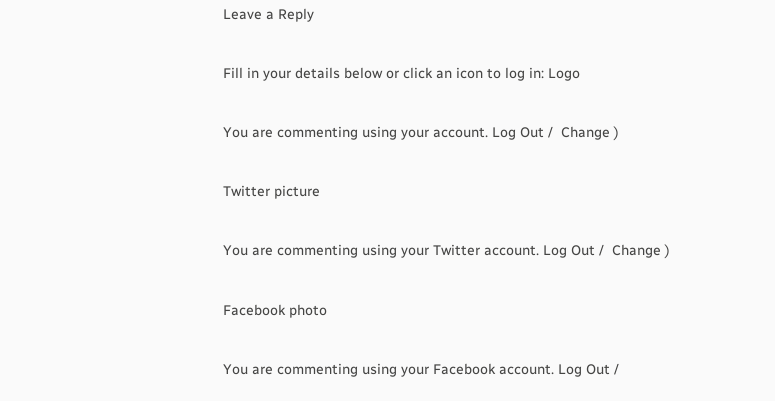Leave a Reply

Fill in your details below or click an icon to log in: Logo

You are commenting using your account. Log Out /  Change )

Twitter picture

You are commenting using your Twitter account. Log Out /  Change )

Facebook photo

You are commenting using your Facebook account. Log Out /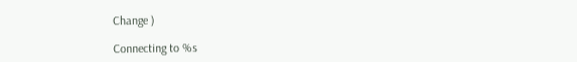Change )

Connecting to %s